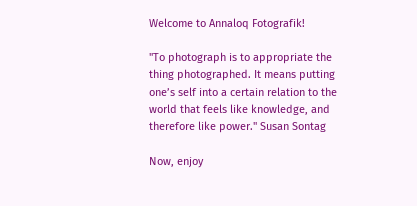Welcome to Annaloq Fotografik!

"To photograph is to appropriate the thing photographed. It means putting one’s self into a certain relation to the world that feels like knowledge, and therefore like power." Susan Sontag

Now, enjoy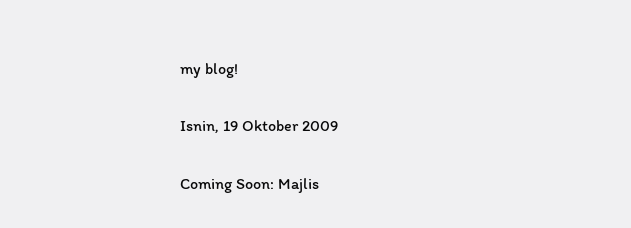my blog!

Isnin, 19 Oktober 2009

Coming Soon: Majlis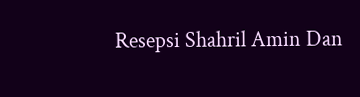Resepsi Shahril Amin Dan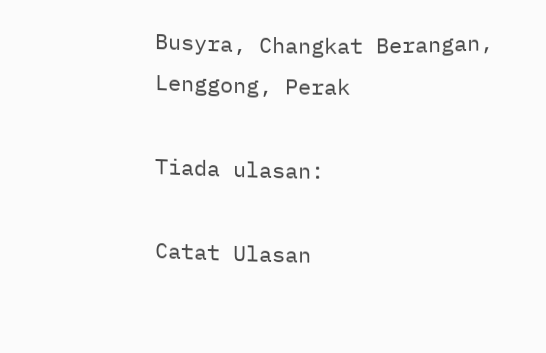Busyra, Changkat Berangan, Lenggong, Perak

Tiada ulasan:

Catat Ulasan